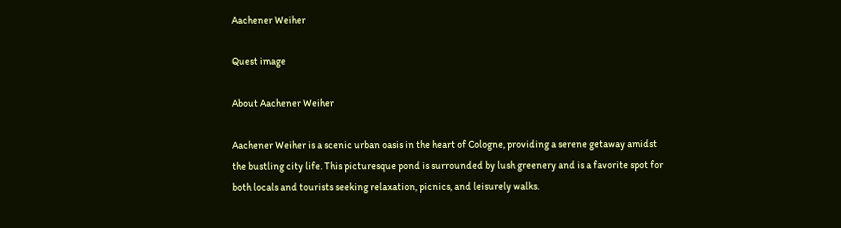Aachener Weiher

Quest image

About Aachener Weiher

Aachener Weiher is a scenic urban oasis in the heart of Cologne, providing a serene getaway amidst the bustling city life. This picturesque pond is surrounded by lush greenery and is a favorite spot for both locals and tourists seeking relaxation, picnics, and leisurely walks.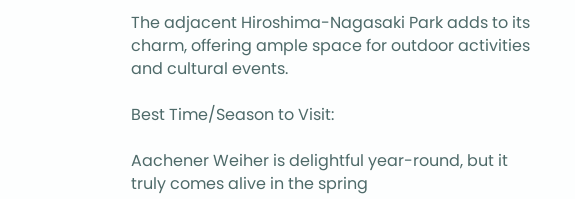The adjacent Hiroshima-Nagasaki Park adds to its charm, offering ample space for outdoor activities and cultural events.

Best Time/Season to Visit:

Aachener Weiher is delightful year-round, but it truly comes alive in the spring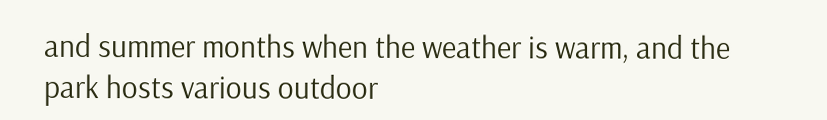and summer months when the weather is warm, and the park hosts various outdoor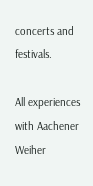concerts and festivals.

All experiences with Aachener Weiher